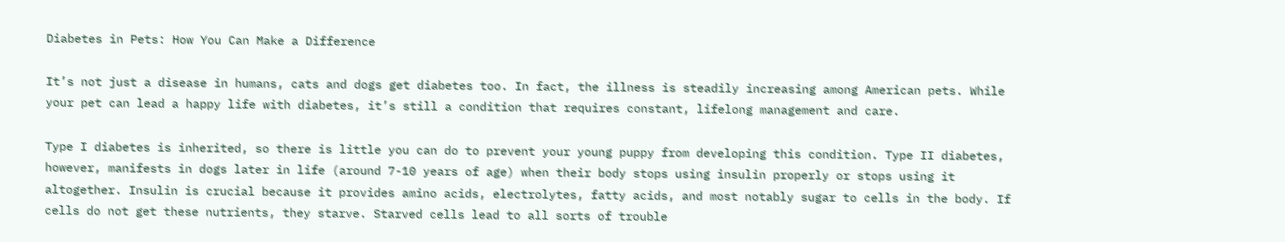Diabetes in Pets: How You Can Make a Difference

It’s not just a disease in humans, cats and dogs get diabetes too. In fact, the illness is steadily increasing among American pets. While your pet can lead a happy life with diabetes, it’s still a condition that requires constant, lifelong management and care.

Type I diabetes is inherited, so there is little you can do to prevent your young puppy from developing this condition. Type II diabetes, however, manifests in dogs later in life (around 7-10 years of age) when their body stops using insulin properly or stops using it altogether. Insulin is crucial because it provides amino acids, electrolytes, fatty acids, and most notably sugar to cells in the body. If cells do not get these nutrients, they starve. Starved cells lead to all sorts of trouble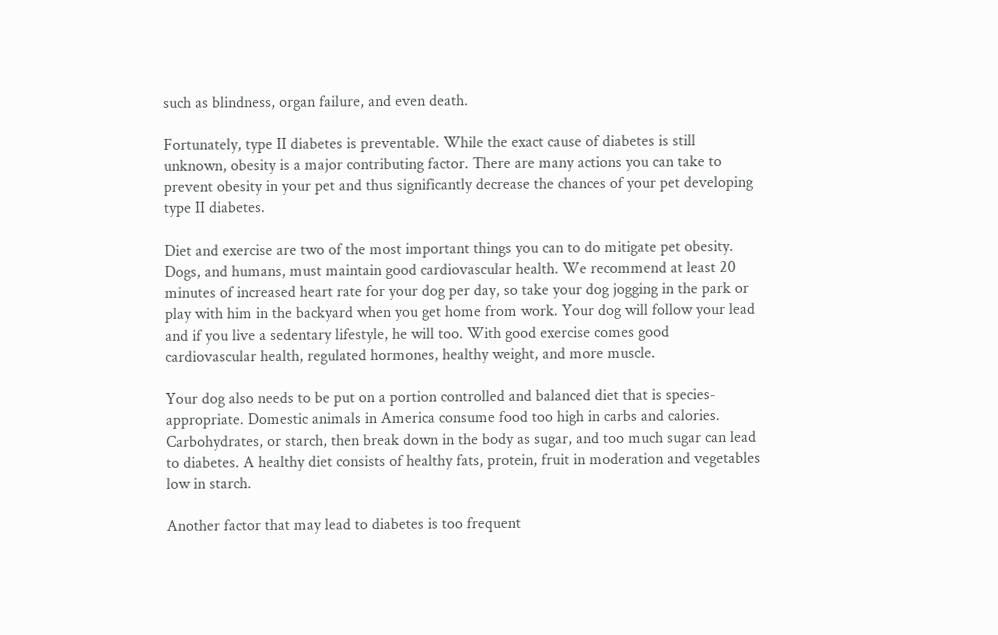such as blindness, organ failure, and even death.

Fortunately, type II diabetes is preventable. While the exact cause of diabetes is still unknown, obesity is a major contributing factor. There are many actions you can take to prevent obesity in your pet and thus significantly decrease the chances of your pet developing type II diabetes.

Diet and exercise are two of the most important things you can to do mitigate pet obesity. Dogs, and humans, must maintain good cardiovascular health. We recommend at least 20 minutes of increased heart rate for your dog per day, so take your dog jogging in the park or play with him in the backyard when you get home from work. Your dog will follow your lead and if you live a sedentary lifestyle, he will too. With good exercise comes good cardiovascular health, regulated hormones, healthy weight, and more muscle.

Your dog also needs to be put on a portion controlled and balanced diet that is species-appropriate. Domestic animals in America consume food too high in carbs and calories. Carbohydrates, or starch, then break down in the body as sugar, and too much sugar can lead to diabetes. A healthy diet consists of healthy fats, protein, fruit in moderation and vegetables low in starch.

Another factor that may lead to diabetes is too frequent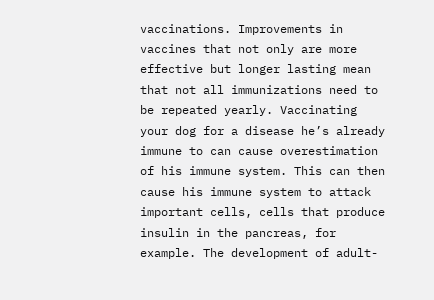vaccinations. Improvements in vaccines that not only are more effective but longer lasting mean that not all immunizations need to be repeated yearly. Vaccinating your dog for a disease he’s already immune to can cause overestimation of his immune system. This can then cause his immune system to attack important cells, cells that produce insulin in the pancreas, for example. The development of adult-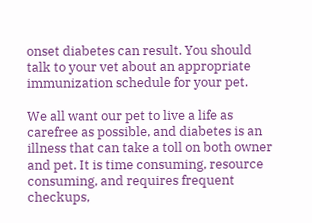onset diabetes can result. You should talk to your vet about an appropriate immunization schedule for your pet.

We all want our pet to live a life as carefree as possible, and diabetes is an illness that can take a toll on both owner and pet. It is time consuming, resource consuming, and requires frequent checkups,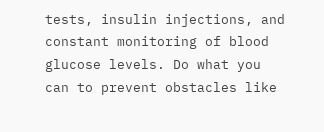tests, insulin injections, and constant monitoring of blood glucose levels. Do what you can to prevent obstacles like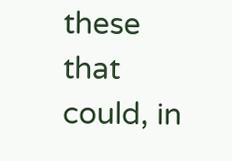these that could, in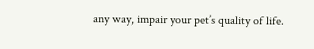any way, impair your pet’s quality of life.